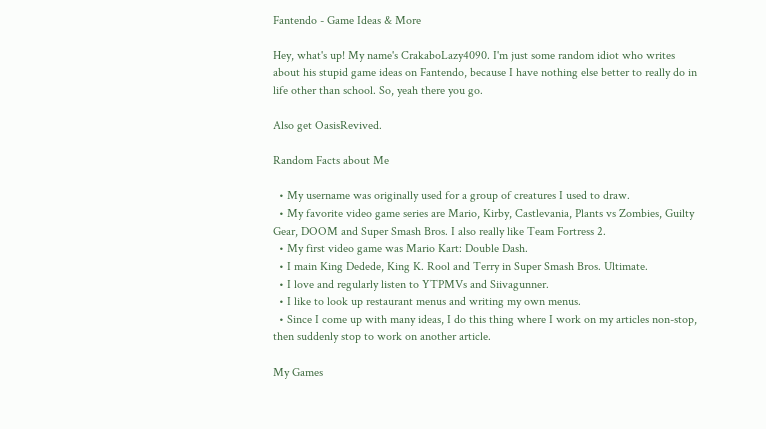Fantendo - Game Ideas & More

Hey, what's up! My name's CrakaboLazy4090. I'm just some random idiot who writes about his stupid game ideas on Fantendo, because I have nothing else better to really do in life other than school. So, yeah there you go.

Also get OasisRevived.

Random Facts about Me

  • My username was originally used for a group of creatures I used to draw.
  • My favorite video game series are Mario, Kirby, Castlevania, Plants vs Zombies, Guilty Gear, DOOM and Super Smash Bros. I also really like Team Fortress 2.
  • My first video game was Mario Kart: Double Dash.
  • I main King Dedede, King K. Rool and Terry in Super Smash Bros. Ultimate.
  • I love and regularly listen to YTPMVs and Siivagunner.
  • I like to look up restaurant menus and writing my own menus.
  • Since I come up with many ideas, I do this thing where I work on my articles non-stop, then suddenly stop to work on another article.

My Games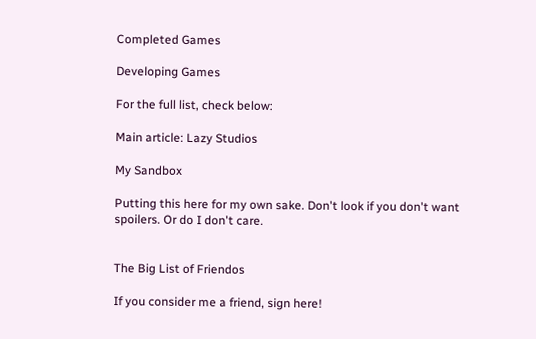Completed Games

Developing Games

For the full list, check below:

Main article: Lazy Studios

My Sandbox

Putting this here for my own sake. Don't look if you don't want spoilers. Or do I don't care.


The Big List of Friendos

If you consider me a friend, sign here!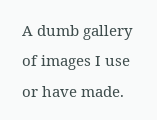A dumb gallery of images I use or have made.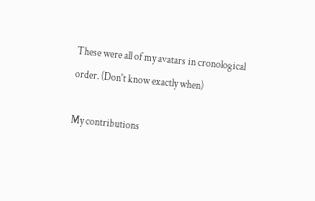These were all of my avatars in cronological order. (Don't know exactly when)

My contributions